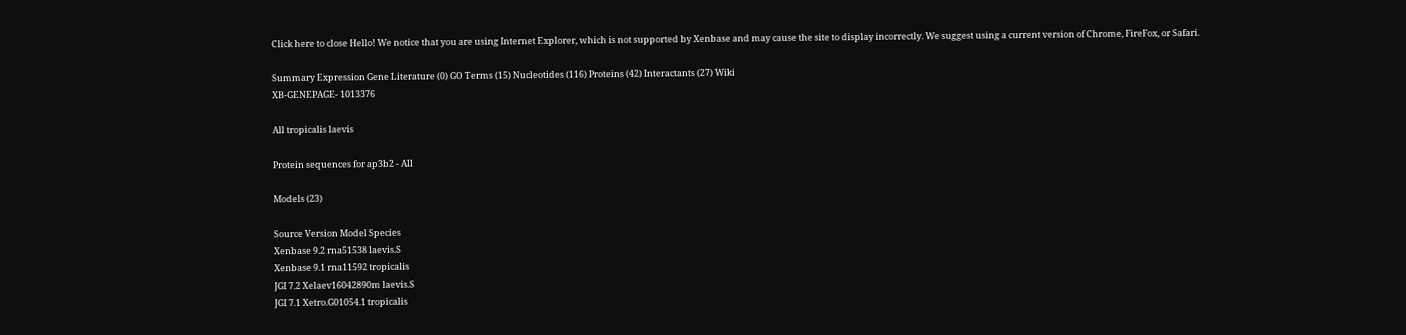Click here to close Hello! We notice that you are using Internet Explorer, which is not supported by Xenbase and may cause the site to display incorrectly. We suggest using a current version of Chrome, FireFox, or Safari.

Summary Expression Gene Literature (0) GO Terms (15) Nucleotides (116) Proteins (42) Interactants (27) Wiki
XB-GENEPAGE- 1013376

All tropicalis laevis

Protein sequences for ap3b2 - All

Models (23)

Source Version Model Species
Xenbase 9.2 rna51538 laevis.S
Xenbase 9.1 rna11592 tropicalis
JGI 7.2 Xelaev16042890m laevis.S
JGI 7.1 Xetro.G01054.1 tropicalis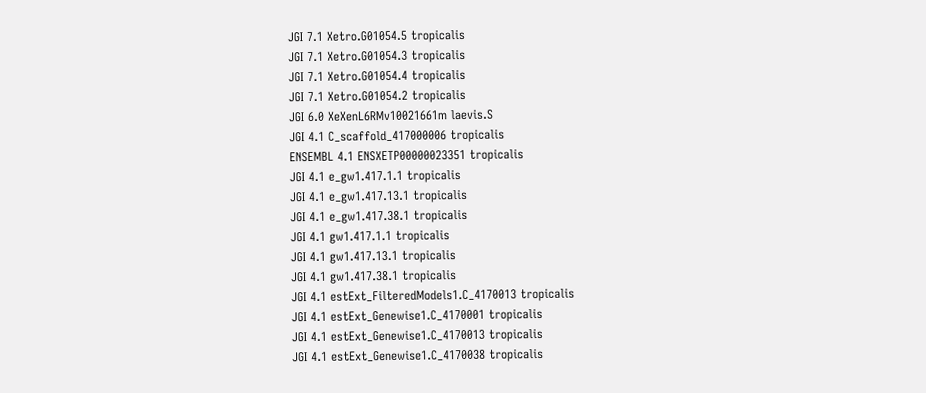JGI 7.1 Xetro.G01054.5 tropicalis
JGI 7.1 Xetro.G01054.3 tropicalis
JGI 7.1 Xetro.G01054.4 tropicalis
JGI 7.1 Xetro.G01054.2 tropicalis
JGI 6.0 XeXenL6RMv10021661m laevis.S
JGI 4.1 C_scaffold_417000006 tropicalis
ENSEMBL 4.1 ENSXETP00000023351 tropicalis
JGI 4.1 e_gw1.417.1.1 tropicalis
JGI 4.1 e_gw1.417.13.1 tropicalis
JGI 4.1 e_gw1.417.38.1 tropicalis
JGI 4.1 gw1.417.1.1 tropicalis
JGI 4.1 gw1.417.13.1 tropicalis
JGI 4.1 gw1.417.38.1 tropicalis
JGI 4.1 estExt_FilteredModels1.C_4170013 tropicalis
JGI 4.1 estExt_Genewise1.C_4170001 tropicalis
JGI 4.1 estExt_Genewise1.C_4170013 tropicalis
JGI 4.1 estExt_Genewise1.C_4170038 tropicalis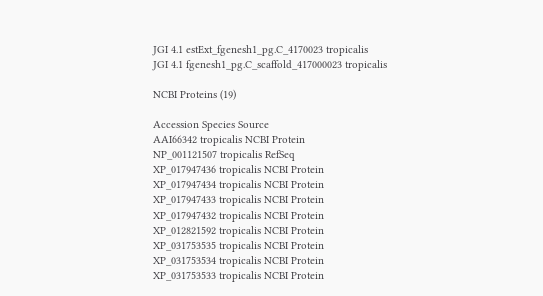JGI 4.1 estExt_fgenesh1_pg.C_4170023 tropicalis
JGI 4.1 fgenesh1_pg.C_scaffold_417000023 tropicalis

NCBI Proteins (19)

Accession Species Source
AAI66342 tropicalis NCBI Protein
NP_001121507 tropicalis RefSeq
XP_017947436 tropicalis NCBI Protein
XP_017947434 tropicalis NCBI Protein
XP_017947433 tropicalis NCBI Protein
XP_017947432 tropicalis NCBI Protein
XP_012821592 tropicalis NCBI Protein
XP_031753535 tropicalis NCBI Protein
XP_031753534 tropicalis NCBI Protein
XP_031753533 tropicalis NCBI Protein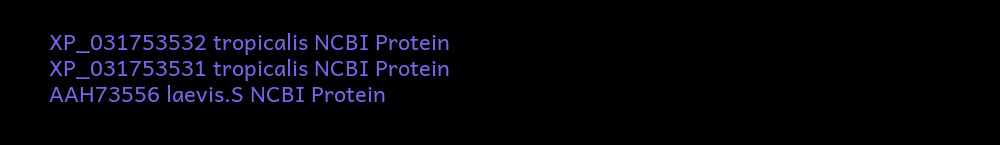XP_031753532 tropicalis NCBI Protein
XP_031753531 tropicalis NCBI Protein
AAH73556 laevis.S NCBI Protein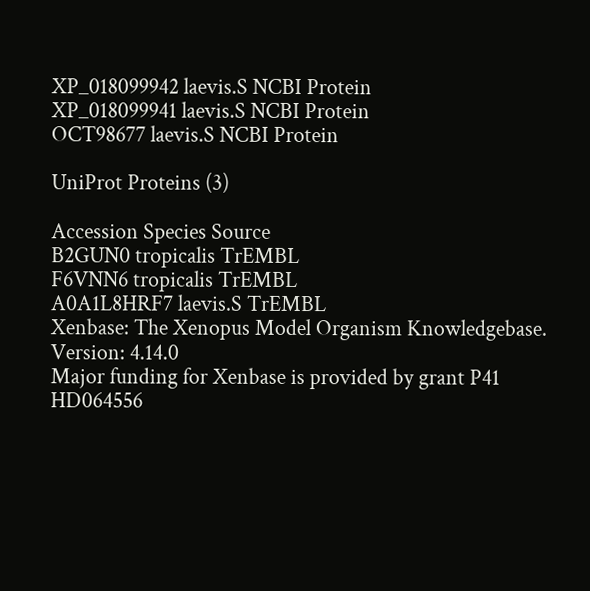XP_018099942 laevis.S NCBI Protein
XP_018099941 laevis.S NCBI Protein
OCT98677 laevis.S NCBI Protein

UniProt Proteins (3)

Accession Species Source
B2GUN0 tropicalis TrEMBL
F6VNN6 tropicalis TrEMBL
A0A1L8HRF7 laevis.S TrEMBL
Xenbase: The Xenopus Model Organism Knowledgebase.
Version: 4.14.0
Major funding for Xenbase is provided by grant P41 HD064556